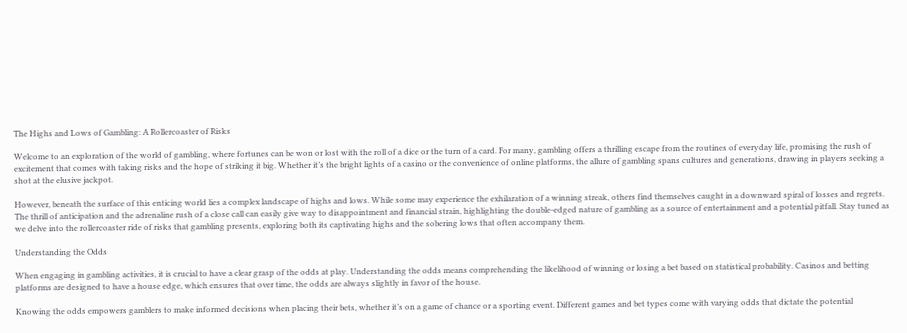The Highs and Lows of Gambling: A Rollercoaster of Risks

Welcome to an exploration of the world of gambling, where fortunes can be won or lost with the roll of a dice or the turn of a card. For many, gambling offers a thrilling escape from the routines of everyday life, promising the rush of excitement that comes with taking risks and the hope of striking it big. Whether it’s the bright lights of a casino or the convenience of online platforms, the allure of gambling spans cultures and generations, drawing in players seeking a shot at the elusive jackpot.

However, beneath the surface of this enticing world lies a complex landscape of highs and lows. While some may experience the exhilaration of a winning streak, others find themselves caught in a downward spiral of losses and regrets. The thrill of anticipation and the adrenaline rush of a close call can easily give way to disappointment and financial strain, highlighting the double-edged nature of gambling as a source of entertainment and a potential pitfall. Stay tuned as we delve into the rollercoaster ride of risks that gambling presents, exploring both its captivating highs and the sobering lows that often accompany them.

Understanding the Odds

When engaging in gambling activities, it is crucial to have a clear grasp of the odds at play. Understanding the odds means comprehending the likelihood of winning or losing a bet based on statistical probability. Casinos and betting platforms are designed to have a house edge, which ensures that over time, the odds are always slightly in favor of the house.

Knowing the odds empowers gamblers to make informed decisions when placing their bets, whether it’s on a game of chance or a sporting event. Different games and bet types come with varying odds that dictate the potential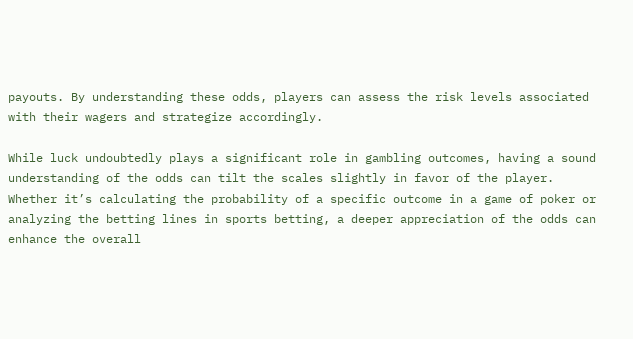payouts. By understanding these odds, players can assess the risk levels associated with their wagers and strategize accordingly.

While luck undoubtedly plays a significant role in gambling outcomes, having a sound understanding of the odds can tilt the scales slightly in favor of the player. Whether it’s calculating the probability of a specific outcome in a game of poker or analyzing the betting lines in sports betting, a deeper appreciation of the odds can enhance the overall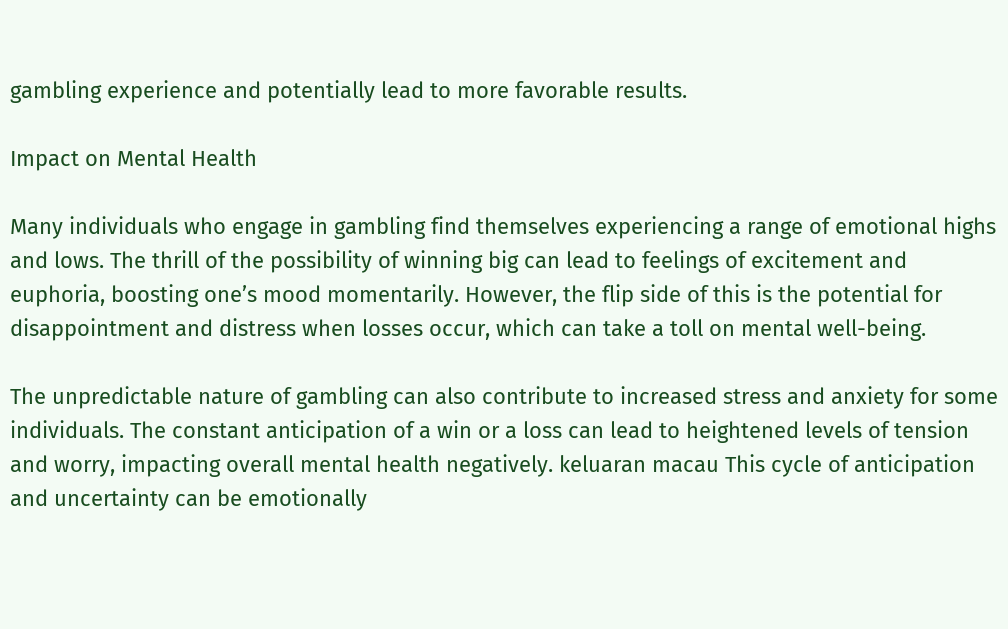gambling experience and potentially lead to more favorable results.

Impact on Mental Health

Many individuals who engage in gambling find themselves experiencing a range of emotional highs and lows. The thrill of the possibility of winning big can lead to feelings of excitement and euphoria, boosting one’s mood momentarily. However, the flip side of this is the potential for disappointment and distress when losses occur, which can take a toll on mental well-being.

The unpredictable nature of gambling can also contribute to increased stress and anxiety for some individuals. The constant anticipation of a win or a loss can lead to heightened levels of tension and worry, impacting overall mental health negatively. keluaran macau This cycle of anticipation and uncertainty can be emotionally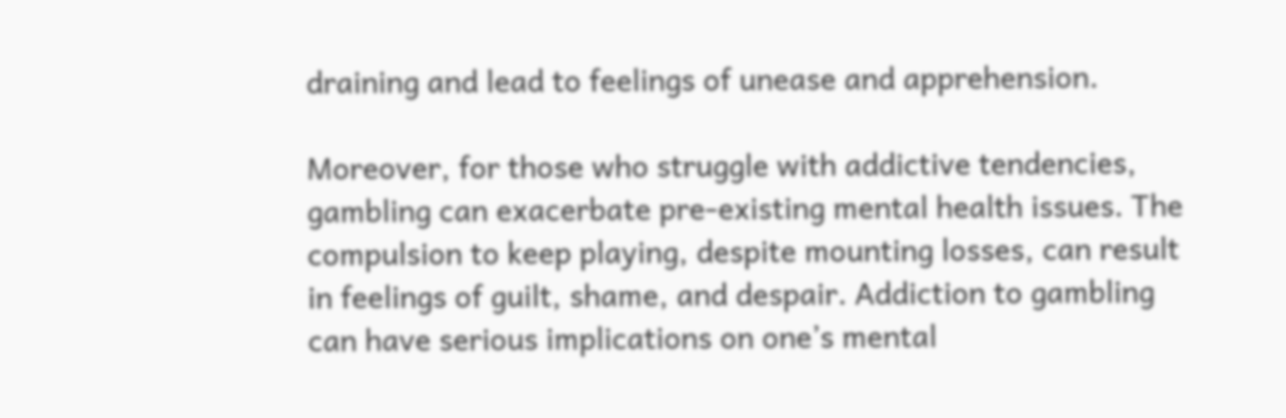draining and lead to feelings of unease and apprehension.

Moreover, for those who struggle with addictive tendencies, gambling can exacerbate pre-existing mental health issues. The compulsion to keep playing, despite mounting losses, can result in feelings of guilt, shame, and despair. Addiction to gambling can have serious implications on one’s mental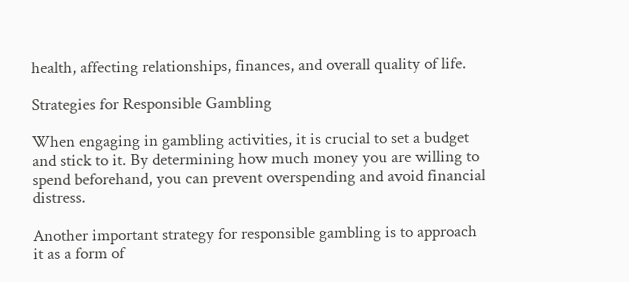health, affecting relationships, finances, and overall quality of life.

Strategies for Responsible Gambling

When engaging in gambling activities, it is crucial to set a budget and stick to it. By determining how much money you are willing to spend beforehand, you can prevent overspending and avoid financial distress.

Another important strategy for responsible gambling is to approach it as a form of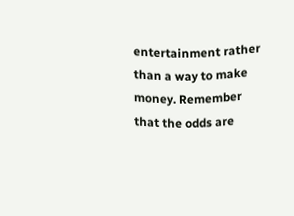entertainment rather than a way to make money. Remember that the odds are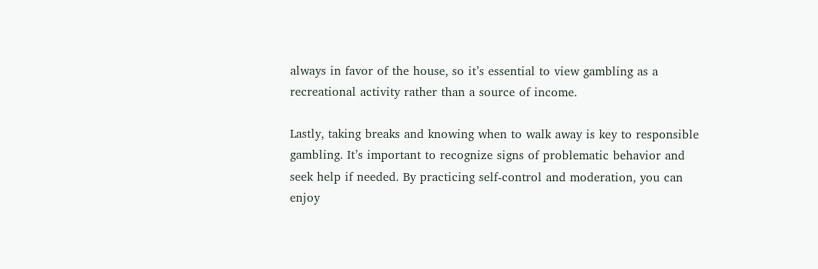always in favor of the house, so it’s essential to view gambling as a recreational activity rather than a source of income.

Lastly, taking breaks and knowing when to walk away is key to responsible gambling. It’s important to recognize signs of problematic behavior and seek help if needed. By practicing self-control and moderation, you can enjoy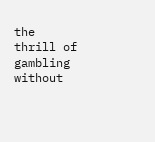the thrill of gambling without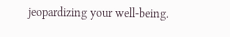jeopardizing your well-being.